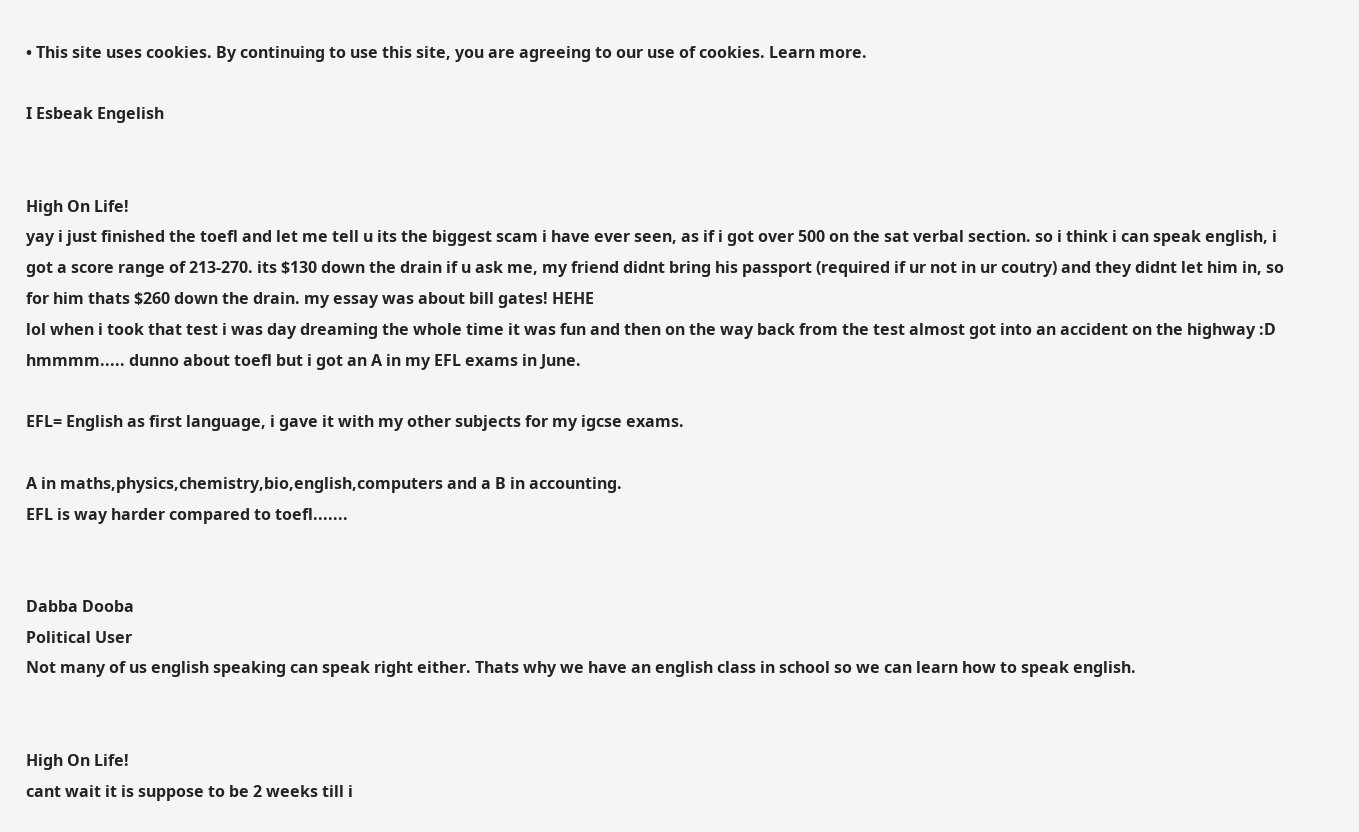• This site uses cookies. By continuing to use this site, you are agreeing to our use of cookies. Learn more.

I Esbeak Engelish


High On Life!
yay i just finished the toefl and let me tell u its the biggest scam i have ever seen, as if i got over 500 on the sat verbal section. so i think i can speak english, i got a score range of 213-270. its $130 down the drain if u ask me, my friend didnt bring his passport (required if ur not in ur coutry) and they didnt let him in, so for him thats $260 down the drain. my essay was about bill gates! HEHE
lol when i took that test i was day dreaming the whole time it was fun and then on the way back from the test almost got into an accident on the highway :D
hmmmm..... dunno about toefl but i got an A in my EFL exams in June.

EFL= English as first language, i gave it with my other subjects for my igcse exams.

A in maths,physics,chemistry,bio,english,computers and a B in accounting.
EFL is way harder compared to toefl.......


Dabba Dooba
Political User
Not many of us english speaking can speak right either. Thats why we have an english class in school so we can learn how to speak english.


High On Life!
cant wait it is suppose to be 2 weeks till i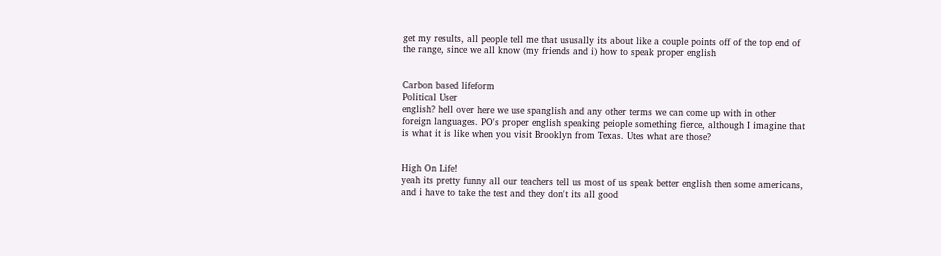get my results, all people tell me that ususally its about like a couple points off of the top end of the range, since we all know (my friends and i) how to speak proper english


Carbon based lifeform
Political User
english? hell over here we use spanglish and any other terms we can come up with in other foreign languages. PO's proper english speaking peiople something fierce, although I imagine that is what it is like when you visit Brooklyn from Texas. Utes what are those?


High On Life!
yeah its pretty funny all our teachers tell us most of us speak better english then some americans, and i have to take the test and they don't its all good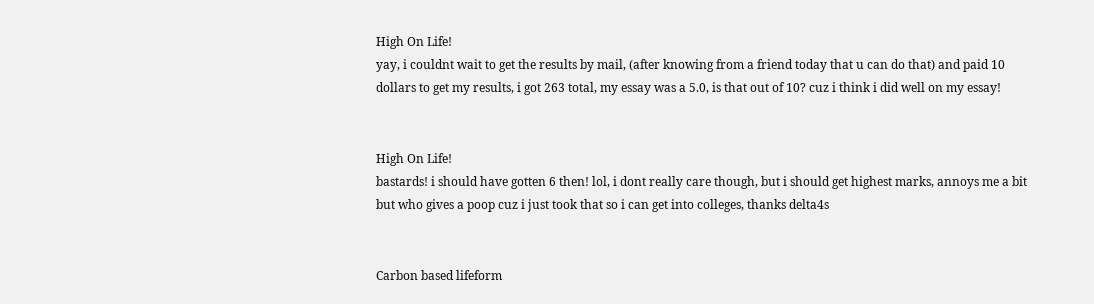High On Life!
yay, i couldnt wait to get the results by mail, (after knowing from a friend today that u can do that) and paid 10 dollars to get my results, i got 263 total, my essay was a 5.0, is that out of 10? cuz i think i did well on my essay!


High On Life!
bastards! i should have gotten 6 then! lol, i dont really care though, but i should get highest marks, annoys me a bit but who gives a poop cuz i just took that so i can get into colleges, thanks delta4s


Carbon based lifeform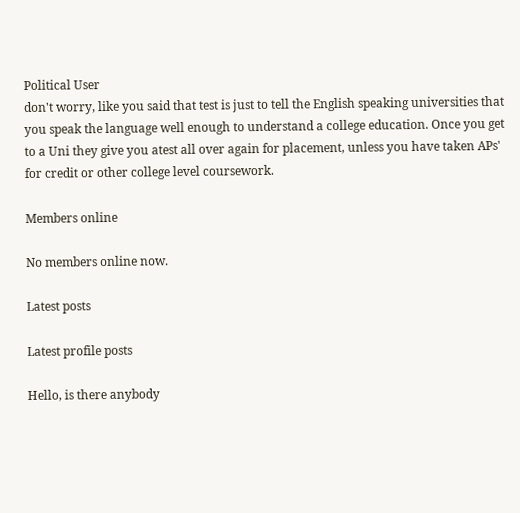Political User
don't worry, like you said that test is just to tell the English speaking universities that you speak the language well enough to understand a college education. Once you get to a Uni they give you atest all over again for placement, unless you have taken APs' for credit or other college level coursework.

Members online

No members online now.

Latest posts

Latest profile posts

Hello, is there anybody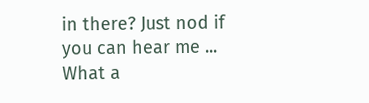in there? Just nod if you can hear me ...
What a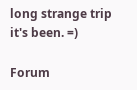long strange trip it's been. =)

Forum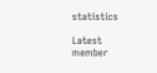statistics

Latest member